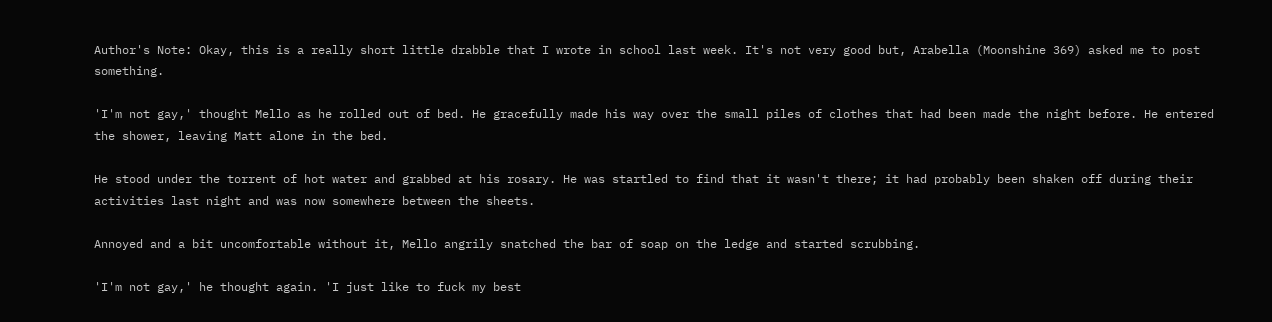Author's Note: Okay, this is a really short little drabble that I wrote in school last week. It's not very good but, Arabella (Moonshine 369) asked me to post something.

'I'm not gay,' thought Mello as he rolled out of bed. He gracefully made his way over the small piles of clothes that had been made the night before. He entered the shower, leaving Matt alone in the bed.

He stood under the torrent of hot water and grabbed at his rosary. He was startled to find that it wasn't there; it had probably been shaken off during their activities last night and was now somewhere between the sheets.

Annoyed and a bit uncomfortable without it, Mello angrily snatched the bar of soap on the ledge and started scrubbing.

'I'm not gay,' he thought again. 'I just like to fuck my best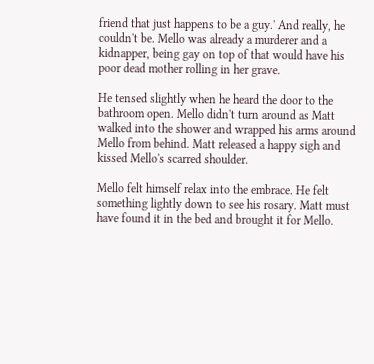friend that just happens to be a guy.' And really, he couldn't be. Mello was already a murderer and a kidnapper, being gay on top of that would have his poor dead mother rolling in her grave.

He tensed slightly when he heard the door to the bathroom open. Mello didn't turn around as Matt walked into the shower and wrapped his arms around Mello from behind. Matt released a happy sigh and kissed Mello's scarred shoulder.

Mello felt himself relax into the embrace. He felt something lightly down to see his rosary. Matt must have found it in the bed and brought it for Mello.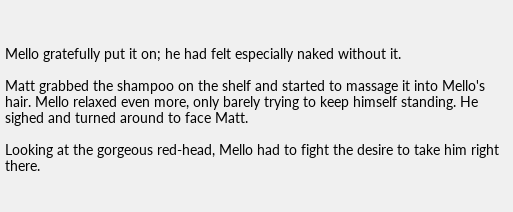Mello gratefully put it on; he had felt especially naked without it.

Matt grabbed the shampoo on the shelf and started to massage it into Mello's hair. Mello relaxed even more, only barely trying to keep himself standing. He sighed and turned around to face Matt.

Looking at the gorgeous red-head, Mello had to fight the desire to take him right there.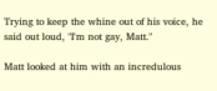Trying to keep the whine out of his voice, he said out loud, "I'm not gay, Matt."

Matt looked at him with an incredulous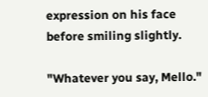expression on his face before smiling slightly.

"Whatever you say, Mello."